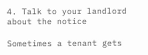4. Talk to your landlord about the notice

Sometimes a tenant gets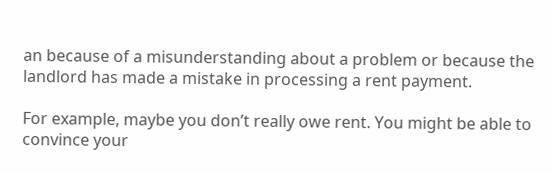an because of a misunderstanding about a problem or because the landlord has made a mistake in processing a rent payment.

For example, maybe you don’t really owe rent. You might be able to convince your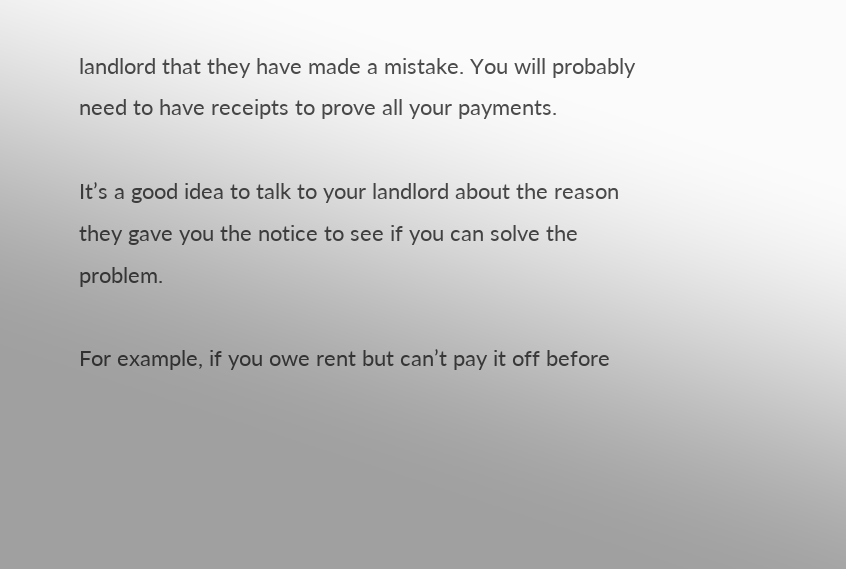landlord that they have made a mistake. You will probably need to have receipts to prove all your payments.

It’s a good idea to talk to your landlord about the reason they gave you the notice to see if you can solve the problem.

For example, if you owe rent but can’t pay it off before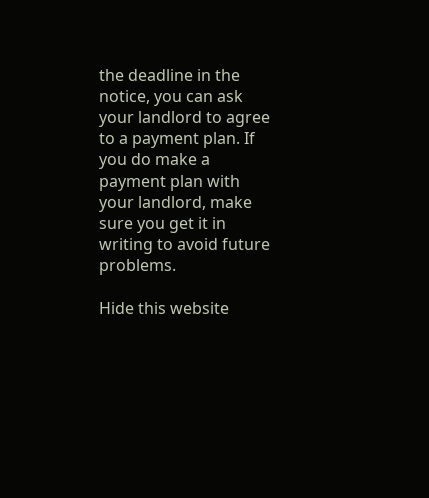the deadline in the notice, you can ask your landlord to agree to a payment plan. If you do make a payment plan with your landlord, make sure you get it in writing to avoid future problems.

Hide this website